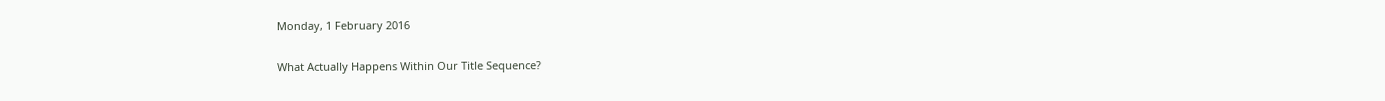Monday, 1 February 2016

What Actually Happens Within Our Title Sequence?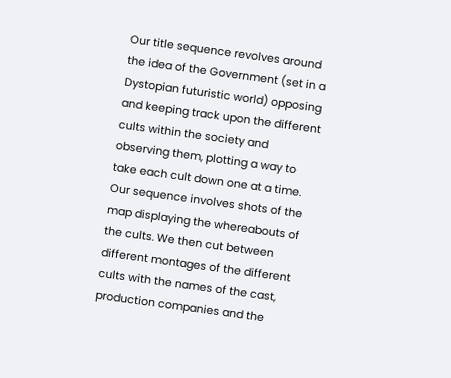Our title sequence revolves around the idea of the Government (set in a Dystopian futuristic world) opposing and keeping track upon the different cults within the society and observing them, plotting a way to take each cult down one at a time. Our sequence involves shots of the map displaying the whereabouts of the cults. We then cut between different montages of the different cults with the names of the cast, production companies and the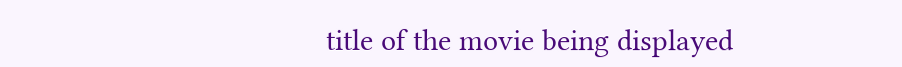title of the movie being displayed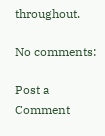throughout.

No comments:

Post a Comment